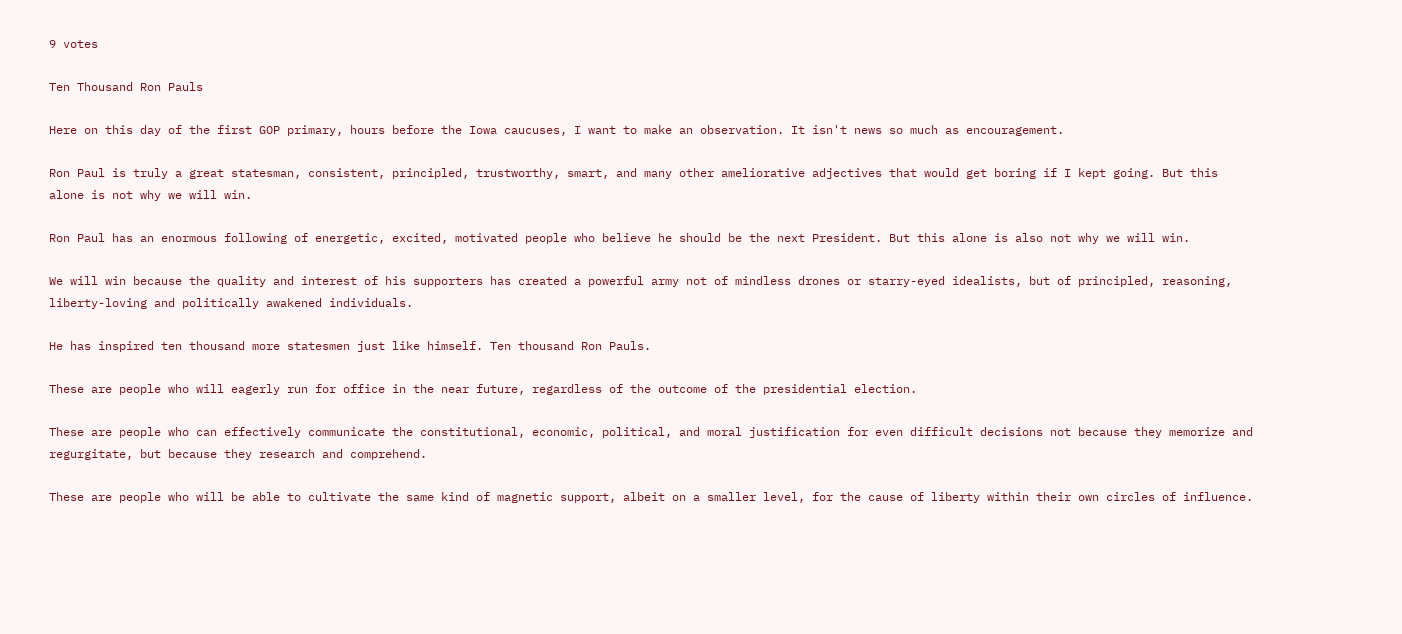9 votes

Ten Thousand Ron Pauls

Here on this day of the first GOP primary, hours before the Iowa caucuses, I want to make an observation. It isn't news so much as encouragement.

Ron Paul is truly a great statesman, consistent, principled, trustworthy, smart, and many other ameliorative adjectives that would get boring if I kept going. But this alone is not why we will win.

Ron Paul has an enormous following of energetic, excited, motivated people who believe he should be the next President. But this alone is also not why we will win.

We will win because the quality and interest of his supporters has created a powerful army not of mindless drones or starry-eyed idealists, but of principled, reasoning, liberty-loving and politically awakened individuals.

He has inspired ten thousand more statesmen just like himself. Ten thousand Ron Pauls.

These are people who will eagerly run for office in the near future, regardless of the outcome of the presidential election.

These are people who can effectively communicate the constitutional, economic, political, and moral justification for even difficult decisions not because they memorize and regurgitate, but because they research and comprehend.

These are people who will be able to cultivate the same kind of magnetic support, albeit on a smaller level, for the cause of liberty within their own circles of influence.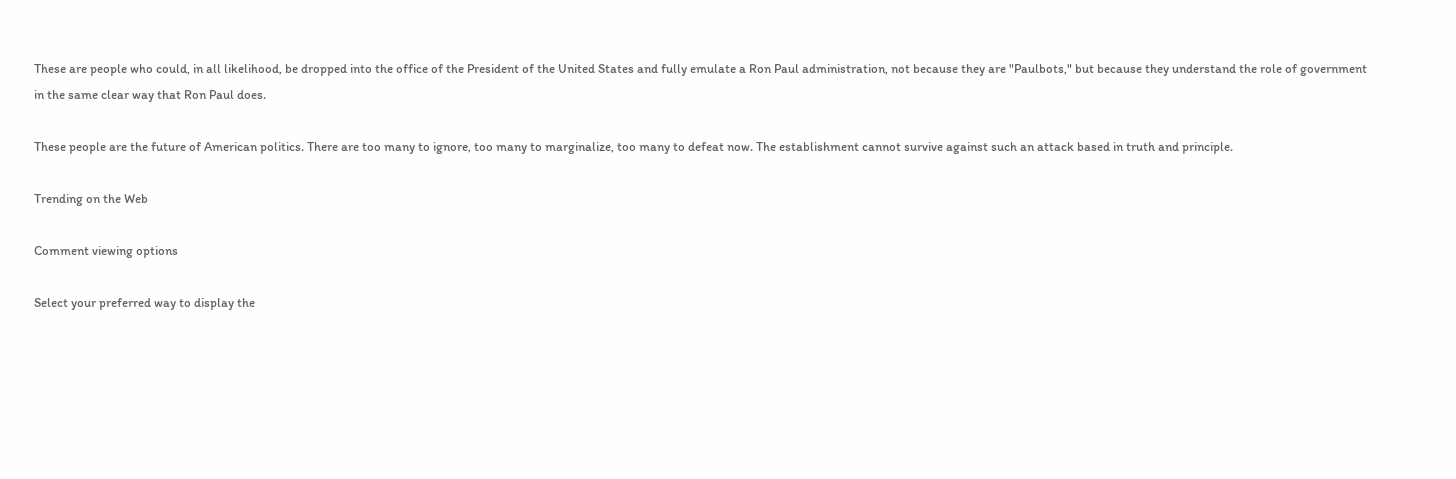These are people who could, in all likelihood, be dropped into the office of the President of the United States and fully emulate a Ron Paul administration, not because they are "Paulbots," but because they understand the role of government in the same clear way that Ron Paul does.

These people are the future of American politics. There are too many to ignore, too many to marginalize, too many to defeat now. The establishment cannot survive against such an attack based in truth and principle.

Trending on the Web

Comment viewing options

Select your preferred way to display the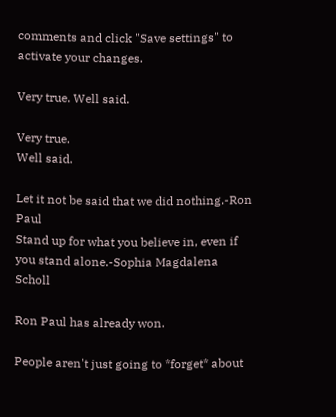comments and click "Save settings" to activate your changes.

Very true. Well said.

Very true.
Well said.

Let it not be said that we did nothing.-Ron Paul
Stand up for what you believe in, even if you stand alone.-Sophia Magdalena Scholl

Ron Paul has already won.

People aren't just going to *forget* about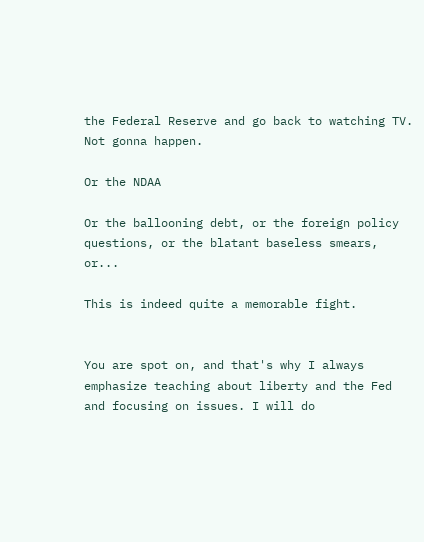the Federal Reserve and go back to watching TV. Not gonna happen.

Or the NDAA

Or the ballooning debt, or the foreign policy questions, or the blatant baseless smears, or...

This is indeed quite a memorable fight.


You are spot on, and that's why I always emphasize teaching about liberty and the Fed and focusing on issues. I will do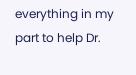everything in my part to help Dr.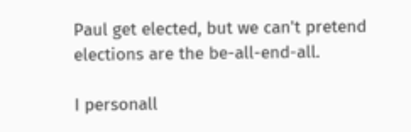Paul get elected, but we can't pretend elections are the be-all-end-all.

I personall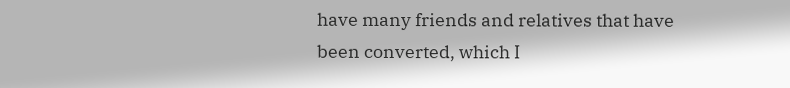have many friends and relatives that have been converted, which I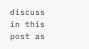discuss in this post as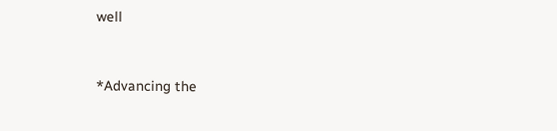well


*Advancing the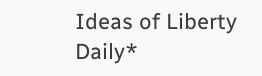Ideas of Liberty Daily*